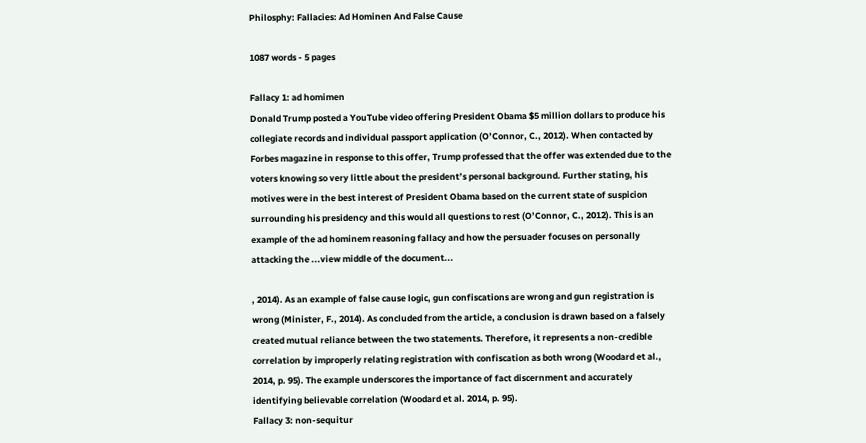Philosphy: Fallacies: Ad Hominen And False Cause

1087 words - 5 pages

Fallacy 1: ad homimen
Donald Trump posted a YouTube video offering President Obama $5 million dollars to produce his collegiate records and individual passport application (O’Connor, C., 2012). When contacted by Forbes magazine in response to this offer, Trump professed that the offer was extended due to the voters knowing so very little about the president’s personal background. Further stating, his motives were in the best interest of President Obama based on the current state of suspicion surrounding his presidency and this would all questions to rest (O’Connor, C., 2012). This is an example of the ad hominem reasoning fallacy and how the persuader focuses on personally attacking the ...view middle of the document...

, 2014). As an example of false cause logic, gun confiscations are wrong and gun registration is wrong (Minister, F., 2014). As concluded from the article, a conclusion is drawn based on a falsely created mutual reliance between the two statements. Therefore, it represents a non-credible correlation by improperly relating registration with confiscation as both wrong (Woodard et al., 2014, p. 95). The example underscores the importance of fact discernment and accurately identifying believable correlation (Woodard et al. 2014, p. 95).
Fallacy 3: non-sequitur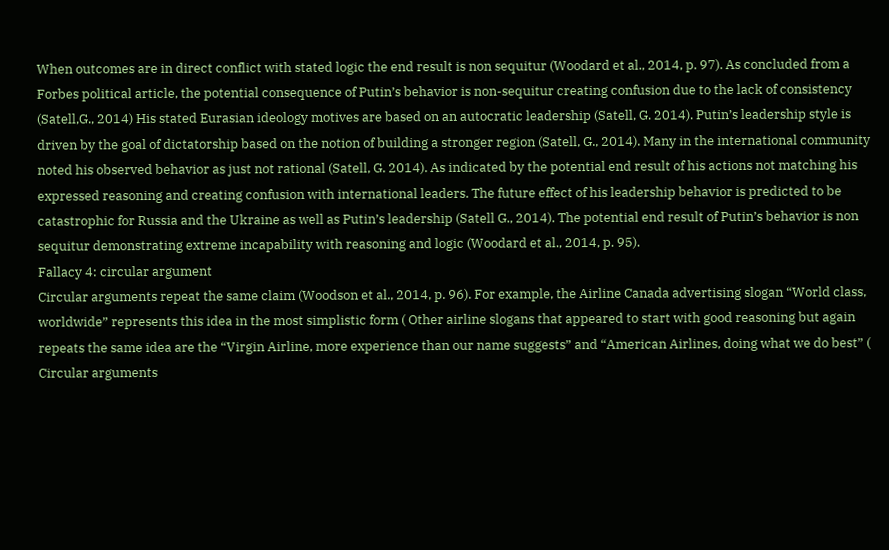When outcomes are in direct conflict with stated logic the end result is non sequitur (Woodard et al., 2014, p. 97). As concluded from a Forbes political article, the potential consequence of Putin’s behavior is non-sequitur creating confusion due to the lack of consistency (Satell,G., 2014) His stated Eurasian ideology motives are based on an autocratic leadership (Satell, G. 2014). Putin’s leadership style is driven by the goal of dictatorship based on the notion of building a stronger region (Satell, G., 2014). Many in the international community noted his observed behavior as just not rational (Satell, G. 2014). As indicated by the potential end result of his actions not matching his expressed reasoning and creating confusion with international leaders. The future effect of his leadership behavior is predicted to be catastrophic for Russia and the Ukraine as well as Putin’s leadership (Satell G., 2014). The potential end result of Putin’s behavior is non sequitur demonstrating extreme incapability with reasoning and logic (Woodard et al., 2014, p. 95).
Fallacy 4: circular argument
Circular arguments repeat the same claim (Woodson et al., 2014, p. 96). For example, the Airline Canada advertising slogan “World class, worldwide” represents this idea in the most simplistic form ( Other airline slogans that appeared to start with good reasoning but again repeats the same idea are the “Virgin Airline, more experience than our name suggests” and “American Airlines, doing what we do best” ( Circular arguments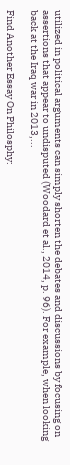utilized in political arguments can simply shorten the debates and discussions by focusing on assertions that appear to undisputed (Woodard et al., 2014, p. 96). For example, when looking back at the Iraq war in 2013,...

Find Another Essay On Philosphy: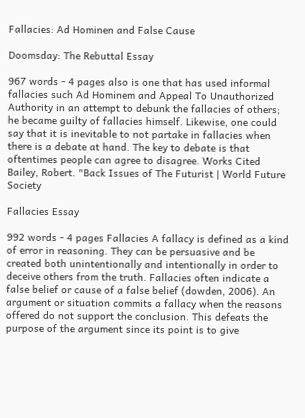Fallacies: Ad Hominen and False Cause

Doomsday: The Rebuttal Essay

967 words - 4 pages also is one that has used informal fallacies such Ad Hominem and Appeal To Unauthorized Authority in an attempt to debunk the fallacies of others; he became guilty of fallacies himself. Likewise, one could say that it is inevitable to not partake in fallacies when there is a debate at hand. The key to debate is that oftentimes people can agree to disagree. Works Cited Bailey, Robert. "Back Issues of The Futurist | World Future Society

Fallacies Essay

992 words - 4 pages Fallacies A fallacy is defined as a kind of error in reasoning. They can be persuasive and be created both unintentionally and intentionally in order to deceive others from the truth. Fallacies often indicate a false belief or cause of a false belief (dowden, 2006). An argument or situation commits a fallacy when the reasons offered do not support the conclusion. This defeats the purpose of the argument since its point is to give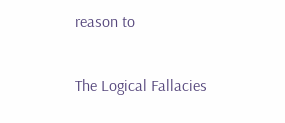reason to

The Logical Fallacies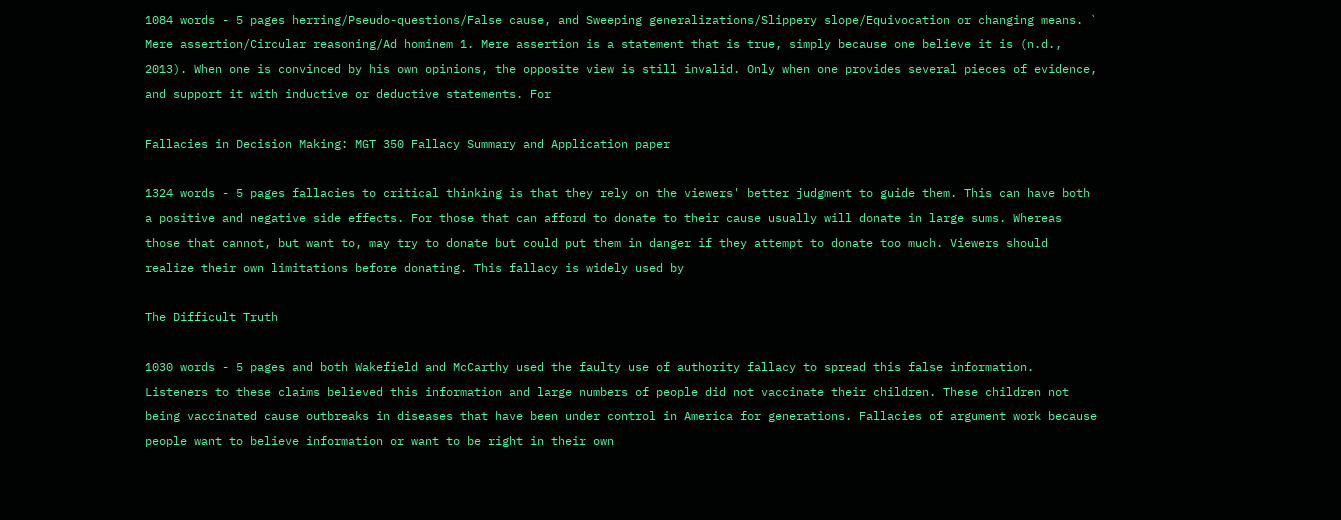1084 words - 5 pages herring/Pseudo-questions/False cause, and Sweeping generalizations/Slippery slope/Equivocation or changing means. ` Mere assertion/Circular reasoning/Ad hominem 1. Mere assertion is a statement that is true, simply because one believe it is (n.d., 2013). When one is convinced by his own opinions, the opposite view is still invalid. Only when one provides several pieces of evidence, and support it with inductive or deductive statements. For

Fallacies in Decision Making: MGT 350 Fallacy Summary and Application paper

1324 words - 5 pages fallacies to critical thinking is that they rely on the viewers' better judgment to guide them. This can have both a positive and negative side effects. For those that can afford to donate to their cause usually will donate in large sums. Whereas those that cannot, but want to, may try to donate but could put them in danger if they attempt to donate too much. Viewers should realize their own limitations before donating. This fallacy is widely used by

The Difficult Truth

1030 words - 5 pages and both Wakefield and McCarthy used the faulty use of authority fallacy to spread this false information. Listeners to these claims believed this information and large numbers of people did not vaccinate their children. These children not being vaccinated cause outbreaks in diseases that have been under control in America for generations. Fallacies of argument work because people want to believe information or want to be right in their own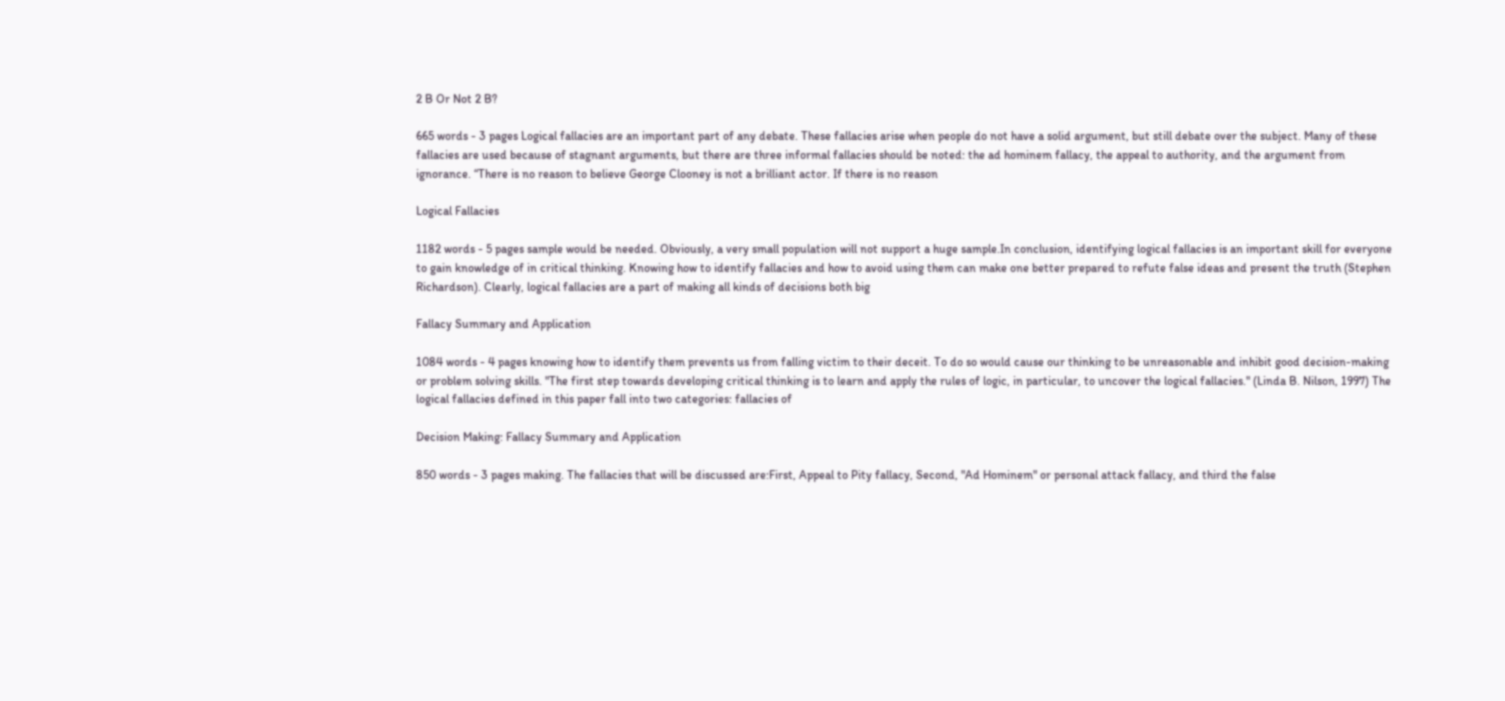2 B Or Not 2 B?

665 words - 3 pages Logical fallacies are an important part of any debate. These fallacies arise when people do not have a solid argument, but still debate over the subject. Many of these fallacies are used because of stagnant arguments, but there are three informal fallacies should be noted: the ad hominem fallacy, the appeal to authority, and the argument from ignorance. “There is no reason to believe George Clooney is not a brilliant actor. If there is no reason

Logical Fallacies

1182 words - 5 pages sample would be needed. Obviously, a very small population will not support a huge sample.In conclusion, identifying logical fallacies is an important skill for everyone to gain knowledge of in critical thinking. Knowing how to identify fallacies and how to avoid using them can make one better prepared to refute false ideas and present the truth (Stephen Richardson). Clearly, logical fallacies are a part of making all kinds of decisions both big

Fallacy Summary and Application

1084 words - 4 pages knowing how to identify them prevents us from falling victim to their deceit. To do so would cause our thinking to be unreasonable and inhibit good decision-making or problem solving skills. "The first step towards developing critical thinking is to learn and apply the rules of logic, in particular, to uncover the logical fallacies." (Linda B. Nilson, 1997) The logical fallacies defined in this paper fall into two categories: fallacies of

Decision Making: Fallacy Summary and Application

850 words - 3 pages making. The fallacies that will be discussed are:First, Appeal to Pity fallacy, Second, "Ad Hominem" or personal attack fallacy, and third the false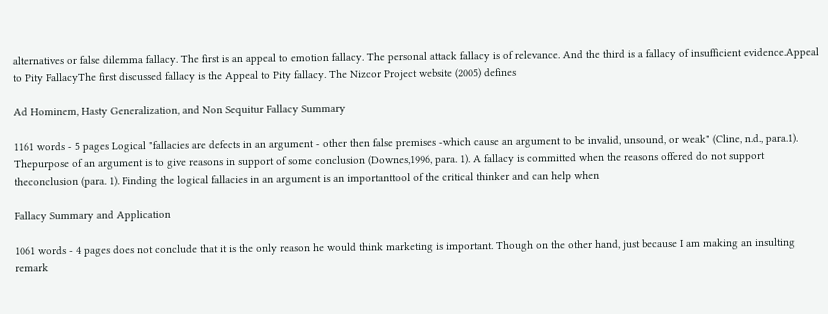alternatives or false dilemma fallacy. The first is an appeal to emotion fallacy. The personal attack fallacy is of relevance. And the third is a fallacy of insufficient evidence.Appeal to Pity FallacyThe first discussed fallacy is the Appeal to Pity fallacy. The Nizcor Project website (2005) defines

Ad Hominem, Hasty Generalization, and Non Sequitur Fallacy Summary

1161 words - 5 pages Logical "fallacies are defects in an argument - other then false premises -which cause an argument to be invalid, unsound, or weak" (Cline, n.d., para.1). Thepurpose of an argument is to give reasons in support of some conclusion (Downes,1996, para. 1). A fallacy is committed when the reasons offered do not support theconclusion (para. 1). Finding the logical fallacies in an argument is an importanttool of the critical thinker and can help when

Fallacy Summary and Application

1061 words - 4 pages does not conclude that it is the only reason he would think marketing is important. Though on the other hand, just because I am making an insulting remark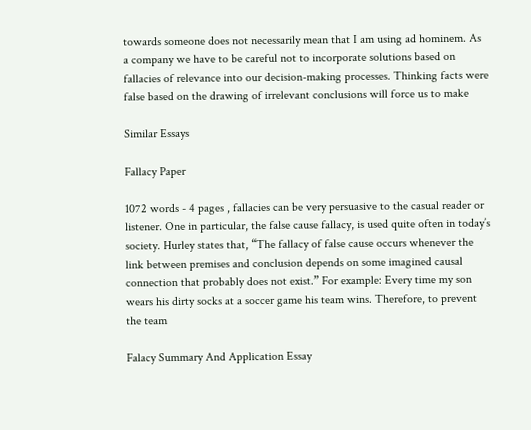towards someone does not necessarily mean that I am using ad hominem. As a company we have to be careful not to incorporate solutions based on fallacies of relevance into our decision-making processes. Thinking facts were false based on the drawing of irrelevant conclusions will force us to make

Similar Essays

Fallacy Paper

1072 words - 4 pages , fallacies can be very persuasive to the casual reader or listener. One in particular, the false cause fallacy, is used quite often in today’s society. Hurley states that, “The fallacy of false cause occurs whenever the link between premises and conclusion depends on some imagined causal connection that probably does not exist.” For example: Every time my son wears his dirty socks at a soccer game his team wins. Therefore, to prevent the team

Falacy Summary And Application Essay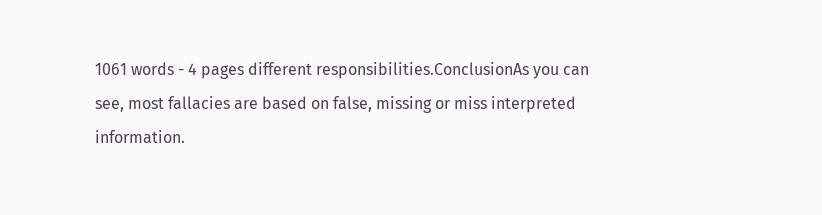1061 words - 4 pages different responsibilities.ConclusionAs you can see, most fallacies are based on false, missing or miss interpreted information.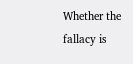Whether the fallacy is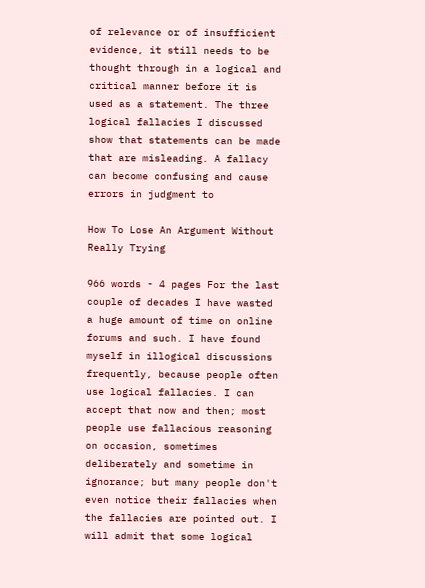of relevance or of insufficient evidence, it still needs to be thought through in a logical and critical manner before it is used as a statement. The three logical fallacies I discussed show that statements can be made that are misleading. A fallacy can become confusing and cause errors in judgment to

How To Lose An Argument Without Really Trying

966 words - 4 pages For the last couple of decades I have wasted a huge amount of time on online forums and such. I have found myself in illogical discussions frequently, because people often use logical fallacies. I can accept that now and then; most people use fallacious reasoning on occasion, sometimes deliberately and sometime in ignorance; but many people don't even notice their fallacies when the fallacies are pointed out. I will admit that some logical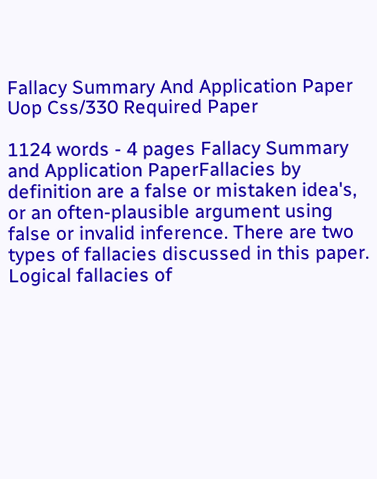Fallacy Summary And Application Paper Uop Css/330 Required Paper

1124 words - 4 pages Fallacy Summary and Application PaperFallacies by definition are a false or mistaken idea's, or an often-plausible argument using false or invalid inference. There are two types of fallacies discussed in this paper. Logical fallacies of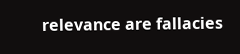relevance are fallacies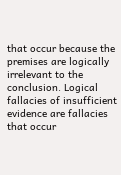that occur because the premises are logically irrelevant to the conclusion. Logical fallacies of insufficient evidence are fallacies that occur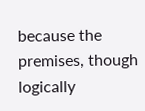because the premises, though logically